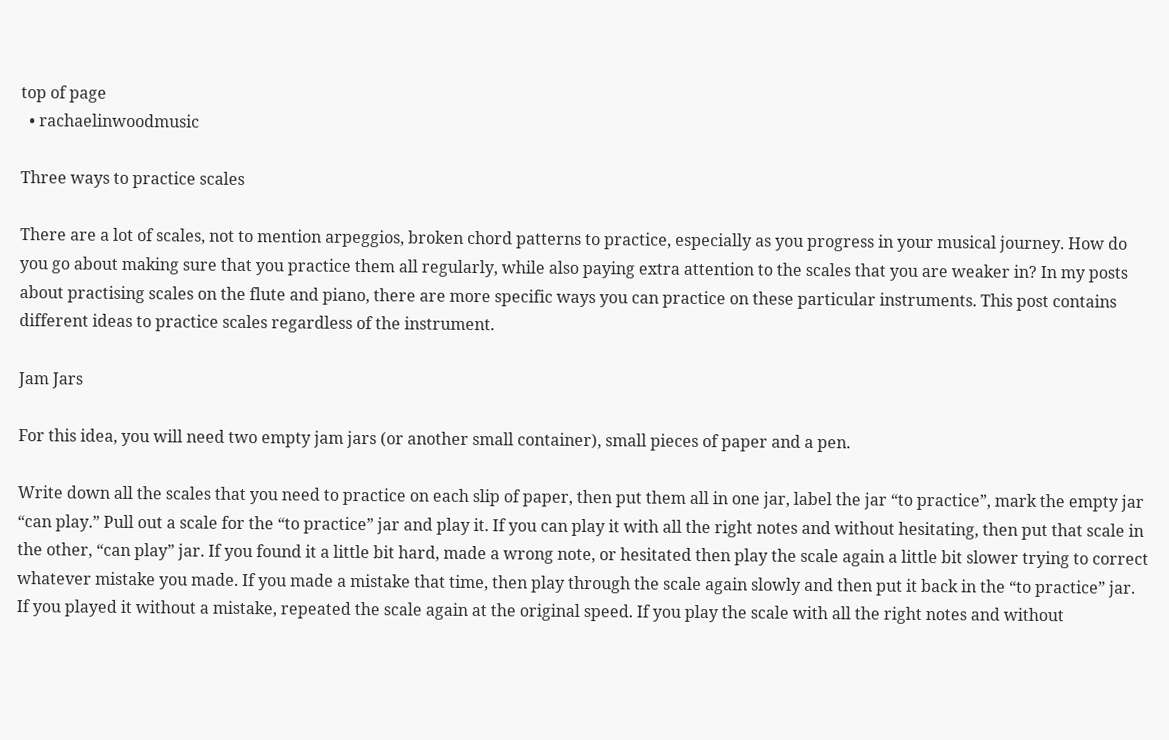top of page
  • rachaelinwoodmusic

Three ways to practice scales

There are a lot of scales, not to mention arpeggios, broken chord patterns to practice, especially as you progress in your musical journey. How do you go about making sure that you practice them all regularly, while also paying extra attention to the scales that you are weaker in? In my posts about practising scales on the flute and piano, there are more specific ways you can practice on these particular instruments. This post contains different ideas to practice scales regardless of the instrument.

Jam Jars

For this idea, you will need two empty jam jars (or another small container), small pieces of paper and a pen.

Write down all the scales that you need to practice on each slip of paper, then put them all in one jar, label the jar “to practice”, mark the empty jar “can play.” Pull out a scale for the “to practice” jar and play it. If you can play it with all the right notes and without hesitating, then put that scale in the other, “can play” jar. If you found it a little bit hard, made a wrong note, or hesitated then play the scale again a little bit slower trying to correct whatever mistake you made. If you made a mistake that time, then play through the scale again slowly and then put it back in the “to practice” jar. If you played it without a mistake, repeated the scale again at the original speed. If you play the scale with all the right notes and without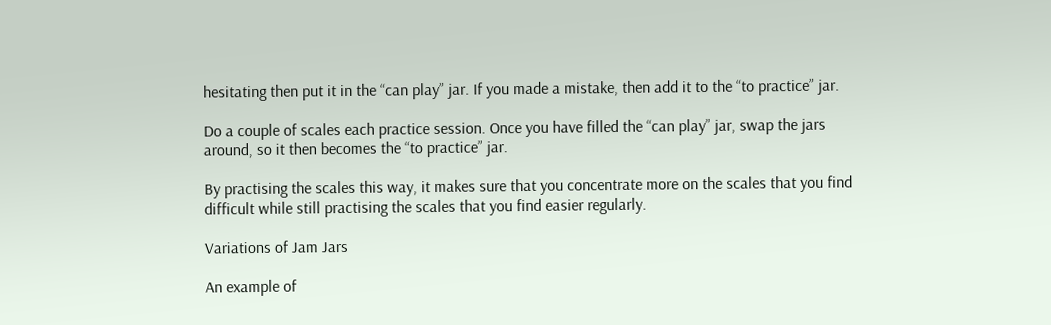hesitating then put it in the “can play” jar. If you made a mistake, then add it to the “to practice” jar.

Do a couple of scales each practice session. Once you have filled the “can play” jar, swap the jars around, so it then becomes the “to practice” jar.

By practising the scales this way, it makes sure that you concentrate more on the scales that you find difficult while still practising the scales that you find easier regularly.

Variations of Jam Jars

An example of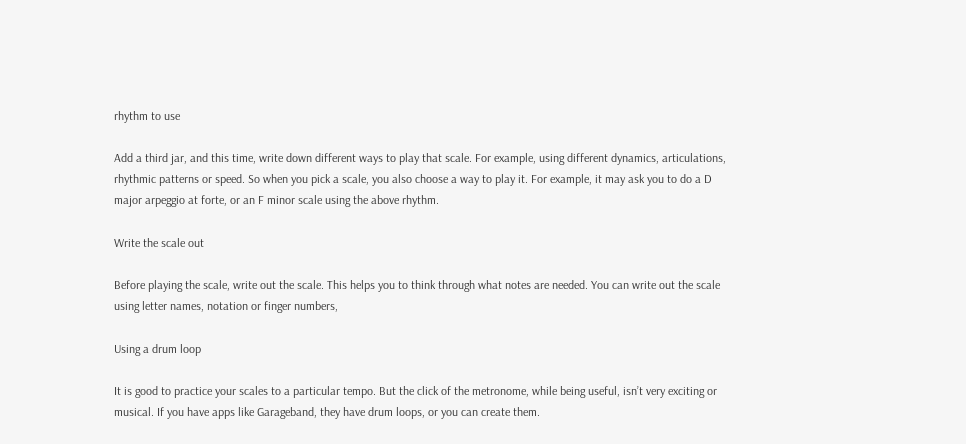rhythm to use

Add a third jar, and this time, write down different ways to play that scale. For example, using different dynamics, articulations, rhythmic patterns or speed. So when you pick a scale, you also choose a way to play it. For example, it may ask you to do a D major arpeggio at forte, or an F minor scale using the above rhythm.

Write the scale out

Before playing the scale, write out the scale. This helps you to think through what notes are needed. You can write out the scale using letter names, notation or finger numbers,

Using a drum loop

It is good to practice your scales to a particular tempo. But the click of the metronome, while being useful, isn’t very exciting or musical. If you have apps like Garageband, they have drum loops, or you can create them.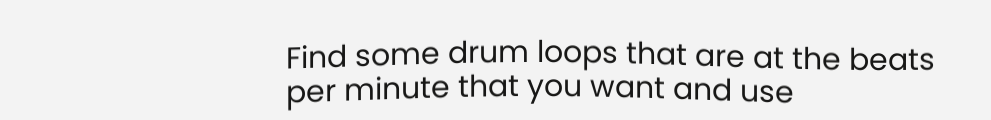Find some drum loops that are at the beats per minute that you want and use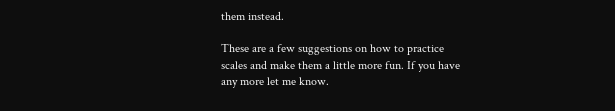them instead.

These are a few suggestions on how to practice scales and make them a little more fun. If you have any more let me know.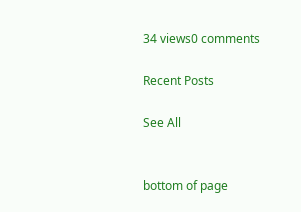34 views0 comments

Recent Posts

See All


bottom of page